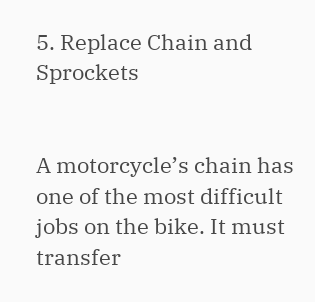5. Replace Chain and Sprockets


A motorcycle’s chain has one of the most difficult jobs on the bike. It must transfer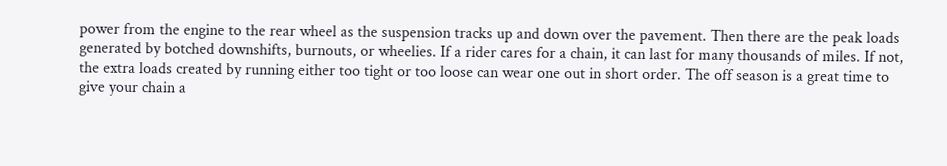power from the engine to the rear wheel as the suspension tracks up and down over the pavement. Then there are the peak loads generated by botched downshifts, burnouts, or wheelies. If a rider cares for a chain, it can last for many thousands of miles. If not, the extra loads created by running either too tight or too loose can wear one out in short order. The off season is a great time to give your chain a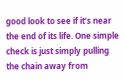good look to see if it’s near the end of its life. One simple check is just simply pulling the chain away from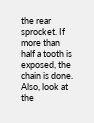the rear sprocket. If more than half a tooth is exposed, the chain is done. Also, look at the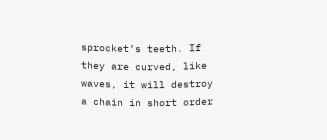sprocket’s teeth. If they are curved, like waves, it will destroy a chain in short order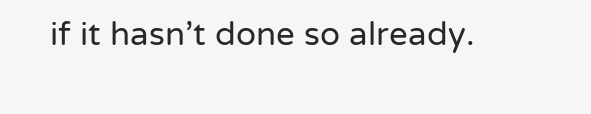if it hasn’t done so already.